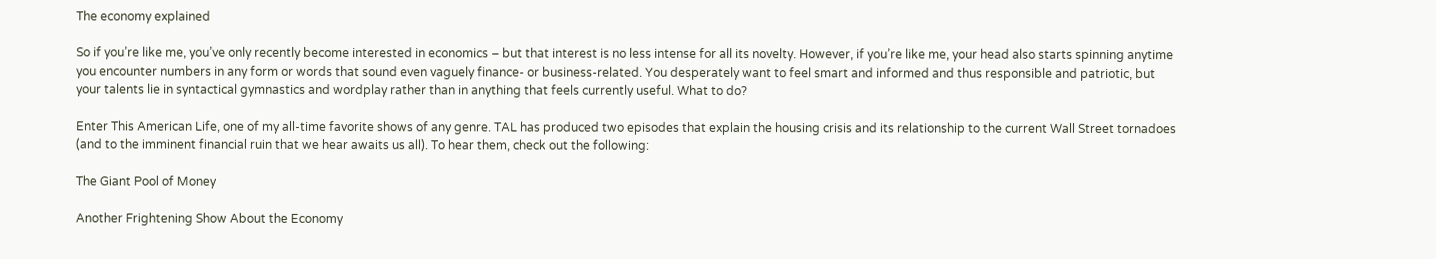The economy explained

So if you’re like me, you’ve only recently become interested in economics – but that interest is no less intense for all its novelty. However, if you’re like me, your head also starts spinning anytime you encounter numbers in any form or words that sound even vaguely finance- or business-related. You desperately want to feel smart and informed and thus responsible and patriotic, but your talents lie in syntactical gymnastics and wordplay rather than in anything that feels currently useful. What to do?

Enter This American Life, one of my all-time favorite shows of any genre. TAL has produced two episodes that explain the housing crisis and its relationship to the current Wall Street tornadoes (and to the imminent financial ruin that we hear awaits us all). To hear them, check out the following:

The Giant Pool of Money

Another Frightening Show About the Economy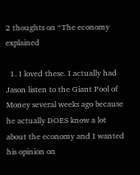2 thoughts on “The economy explained

  1. I loved these. I actually had Jason listen to the Giant Pool of Money several weeks ago because he actually DOES know a lot about the economy and I wanted his opinion on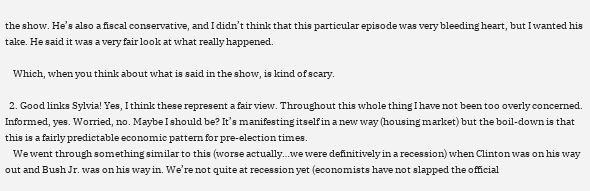the show. He’s also a fiscal conservative, and I didn’t think that this particular episode was very bleeding heart, but I wanted his take. He said it was a very fair look at what really happened.

    Which, when you think about what is said in the show, is kind of scary.

  2. Good links Sylvia! Yes, I think these represent a fair view. Throughout this whole thing I have not been too overly concerned. Informed, yes. Worried, no. Maybe I should be? It’s manifesting itself in a new way (housing market) but the boil-down is that this is a fairly predictable economic pattern for pre-election times.
    We went through something similar to this (worse actually…we were definitively in a recession) when Clinton was on his way out and Bush Jr. was on his way in. We’re not quite at recession yet (economists have not slapped the official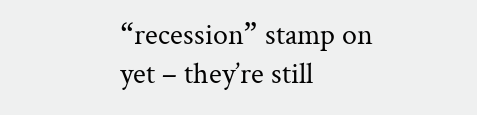“recession” stamp on yet – they’re still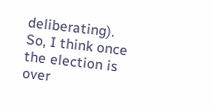deliberating). So, I think once the election is over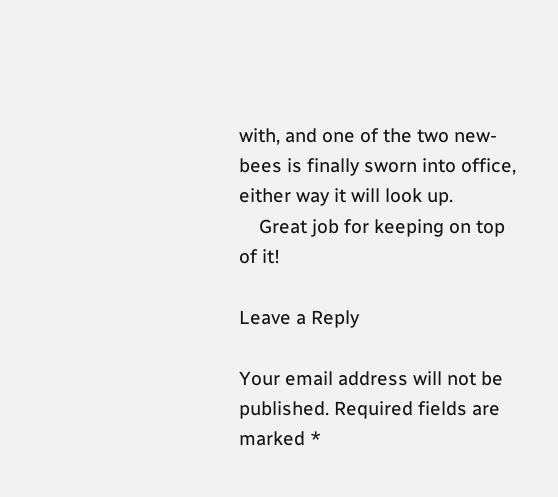with, and one of the two new-bees is finally sworn into office, either way it will look up.
    Great job for keeping on top of it!

Leave a Reply

Your email address will not be published. Required fields are marked *